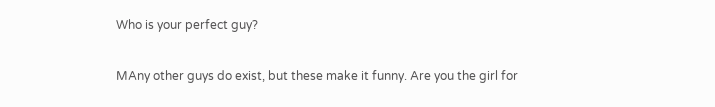Who is your perfect guy?

MAny other guys do exist, but these make it funny. Are you the girl for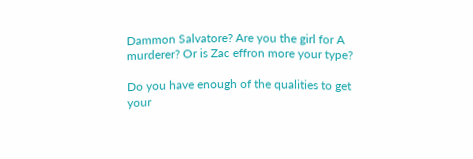Dammon Salvatore? Are you the girl for A murderer? Or is Zac effron more your type?

Do you have enough of the qualities to get your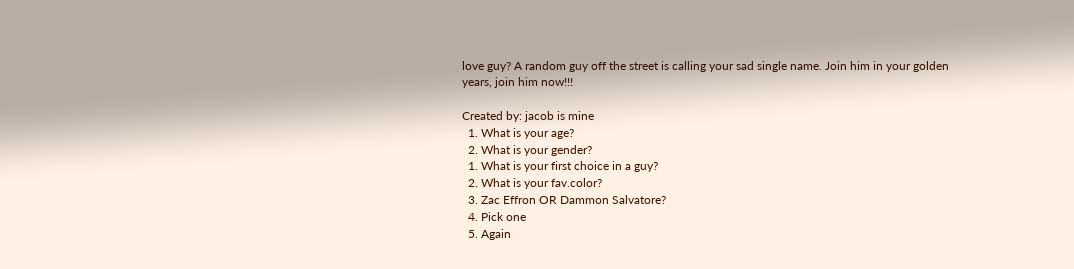love guy? A random guy off the street is calling your sad single name. Join him in your golden years, join him now!!!

Created by: jacob is mine
  1. What is your age?
  2. What is your gender?
  1. What is your first choice in a guy?
  2. What is your fav.color?
  3. Zac Effron OR Dammon Salvatore?
  4. Pick one
  5. Again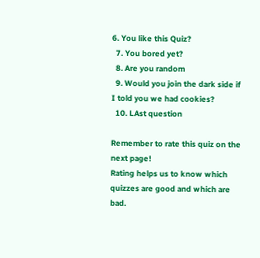6. You like this Quiz?
  7. You bored yet?
  8. Are you random
  9. Would you join the dark side if I told you we had cookies?
  10. LAst question

Remember to rate this quiz on the next page!
Rating helps us to know which quizzes are good and which are bad.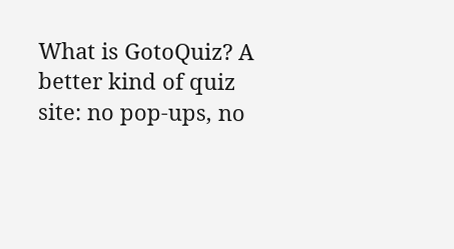What is GotoQuiz? A better kind of quiz site: no pop-ups, no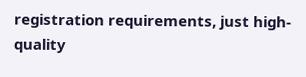registration requirements, just high-quality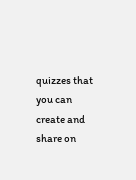quizzes that you can create and share on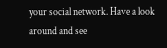your social network. Have a look around and see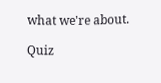what we're about.

Quiz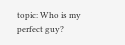topic: Who is my perfect guy?